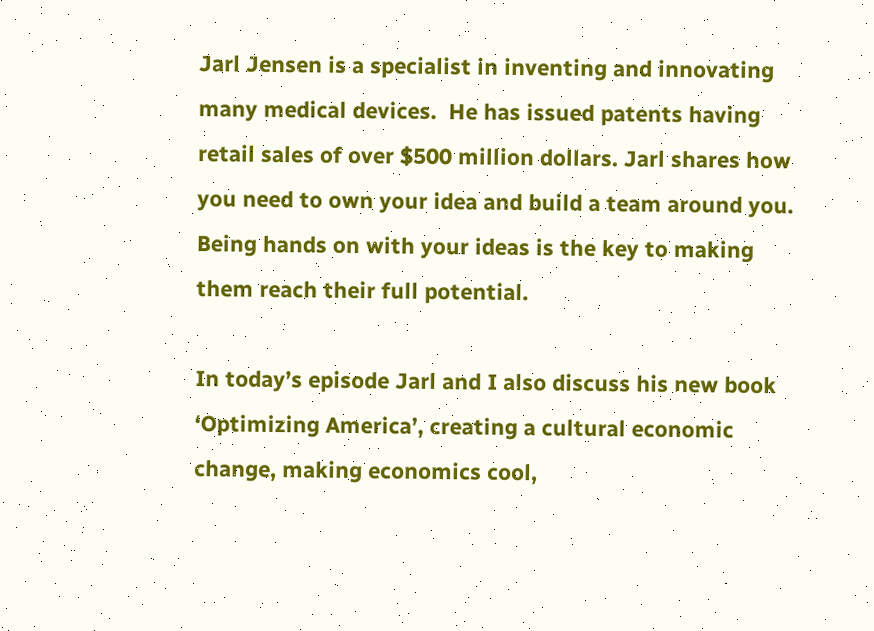Jarl Jensen is a specialist in inventing and innovating many medical devices.  He has issued patents having retail sales of over $500 million dollars. Jarl shares how you need to own your idea and build a team around you.  Being hands on with your ideas is the key to making them reach their full potential.

In today’s episode Jarl and I also discuss his new book ‘Optimizing America’, creating a cultural economic change, making economics cool,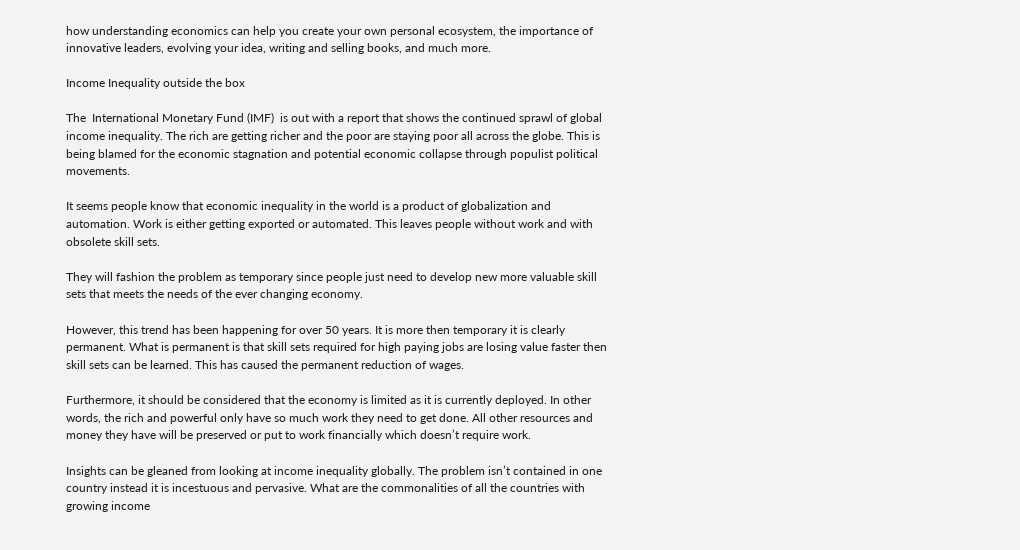how understanding economics can help you create your own personal ecosystem, the importance of innovative leaders, evolving your idea, writing and selling books, and much more.

Income Inequality outside the box

The  International Monetary Fund (IMF)  is out with a report that shows the continued sprawl of global income inequality. The rich are getting richer and the poor are staying poor all across the globe. This is being blamed for the economic stagnation and potential economic collapse through populist political movements.

It seems people know that economic inequality in the world is a product of globalization and automation. Work is either getting exported or automated. This leaves people without work and with obsolete skill sets.

They will fashion the problem as temporary since people just need to develop new more valuable skill sets that meets the needs of the ever changing economy.

However, this trend has been happening for over 50 years. It is more then temporary it is clearly permanent. What is permanent is that skill sets required for high paying jobs are losing value faster then skill sets can be learned. This has caused the permanent reduction of wages.

Furthermore, it should be considered that the economy is limited as it is currently deployed. In other words, the rich and powerful only have so much work they need to get done. All other resources and money they have will be preserved or put to work financially which doesn’t require work.

Insights can be gleaned from looking at income inequality globally. The problem isn’t contained in one country instead it is incestuous and pervasive. What are the commonalities of all the countries with growing income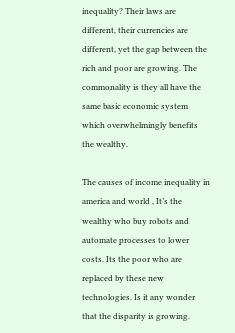inequality? Their laws are different, their currencies are different, yet the gap between the rich and poor are growing. The commonality is they all have the same basic economic system which overwhelmingly benefits the wealthy.

The causes of income inequality in america and world , It’s the wealthy who buy robots and automate processes to lower costs. Its the poor who are replaced by these new technologies. Is it any wonder that the disparity is growing.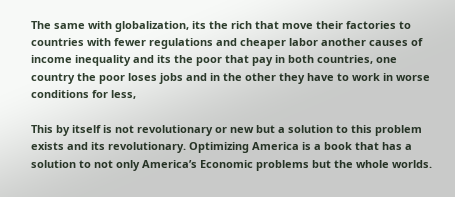The same with globalization, its the rich that move their factories to countries with fewer regulations and cheaper labor another causes of income inequality and its the poor that pay in both countries, one country the poor loses jobs and in the other they have to work in worse conditions for less,

This by itself is not revolutionary or new but a solution to this problem exists and its revolutionary. Optimizing America is a book that has a solution to not only America’s Economic problems but the whole worlds.